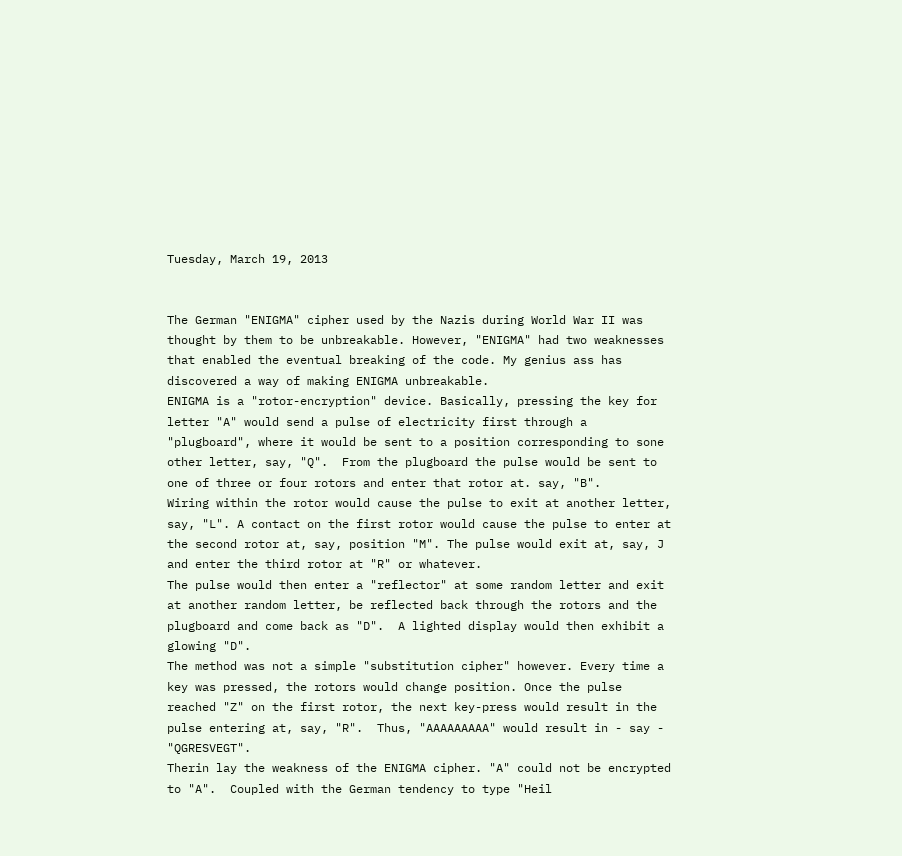Tuesday, March 19, 2013


The German "ENIGMA" cipher used by the Nazis during World War II was thought by them to be unbreakable. However, "ENIGMA" had two weaknesses that enabled the eventual breaking of the code. My genius ass has discovered a way of making ENIGMA unbreakable.
ENIGMA is a "rotor-encryption" device. Basically, pressing the key for letter "A" would send a pulse of electricity first through a "plugboard", where it would be sent to a position corresponding to sone other letter, say, "Q".  From the plugboard the pulse would be sent to one of three or four rotors and enter that rotor at. say, "B".
Wiring within the rotor would cause the pulse to exit at another letter, say, "L". A contact on the first rotor would cause the pulse to enter at the second rotor at, say, position "M". The pulse would exit at, say, J and enter the third rotor at "R" or whatever.
The pulse would then enter a "reflector" at some random letter and exit at another random letter, be reflected back through the rotors and the plugboard and come back as "D".  A lighted display would then exhibit a glowing "D".
The method was not a simple "substitution cipher" however. Every time a key was pressed, the rotors would change position. Once the pulse reached "Z" on the first rotor, the next key-press would result in the pulse entering at, say, "R".  Thus, "AAAAAAAAA" would result in - say - "QGRESVEGT".
Therin lay the weakness of the ENIGMA cipher. "A" could not be encrypted to "A".  Coupled with the German tendency to type "Heil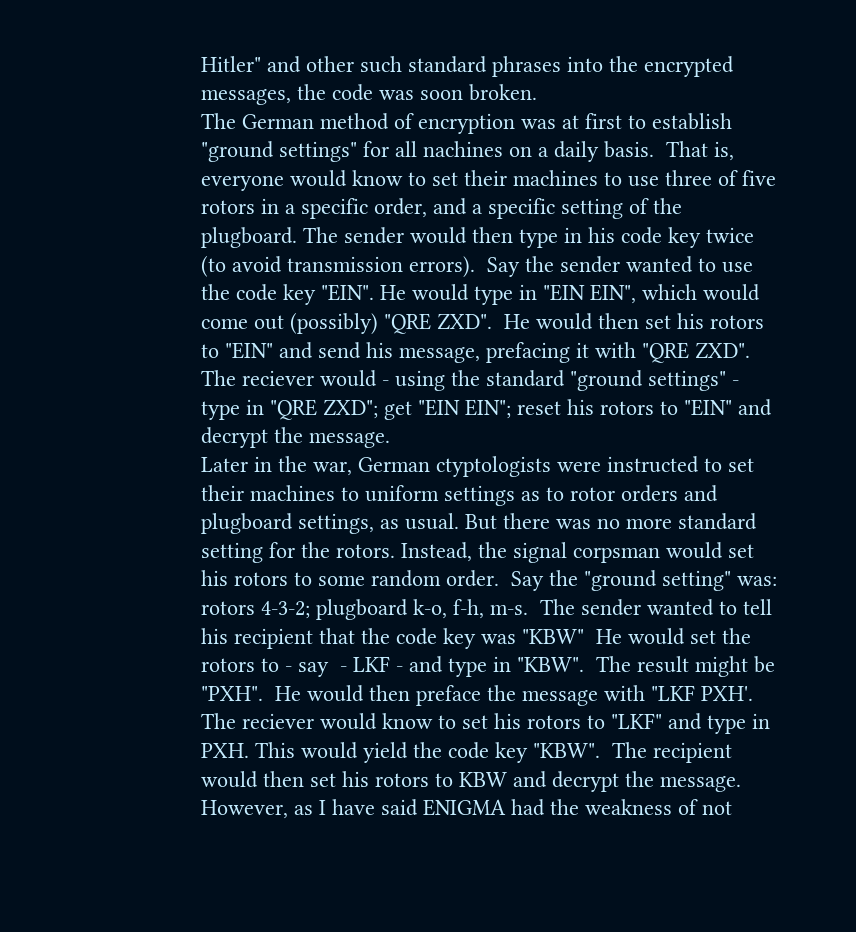Hitler" and other such standard phrases into the encrypted messages, the code was soon broken.
The German method of encryption was at first to establish "ground settings" for all nachines on a daily basis.  That is, everyone would know to set their machines to use three of five rotors in a specific order, and a specific setting of the plugboard. The sender would then type in his code key twice (to avoid transmission errors).  Say the sender wanted to use the code key "EIN". He would type in "EIN EIN", which would come out (possibly) "QRE ZXD".  He would then set his rotors to "EIN" and send his message, prefacing it with "QRE ZXD". The reciever would - using the standard "ground settings" - type in "QRE ZXD"; get "EIN EIN"; reset his rotors to "EIN" and decrypt the message.
Later in the war, German ctyptologists were instructed to set their machines to uniform settings as to rotor orders and plugboard settings, as usual. But there was no more standard setting for the rotors. Instead, the signal corpsman would set his rotors to some random order.  Say the "ground setting" was: rotors 4-3-2; plugboard k-o, f-h, m-s.  The sender wanted to tell his recipient that the code key was "KBW"  He would set the rotors to - say  - LKF - and type in "KBW".  The result might be "PXH".  He would then preface the message with "LKF PXH'. The reciever would know to set his rotors to "LKF" and type in PXH. This would yield the code key "KBW".  The recipient would then set his rotors to KBW and decrypt the message.
However, as I have said ENIGMA had the weakness of not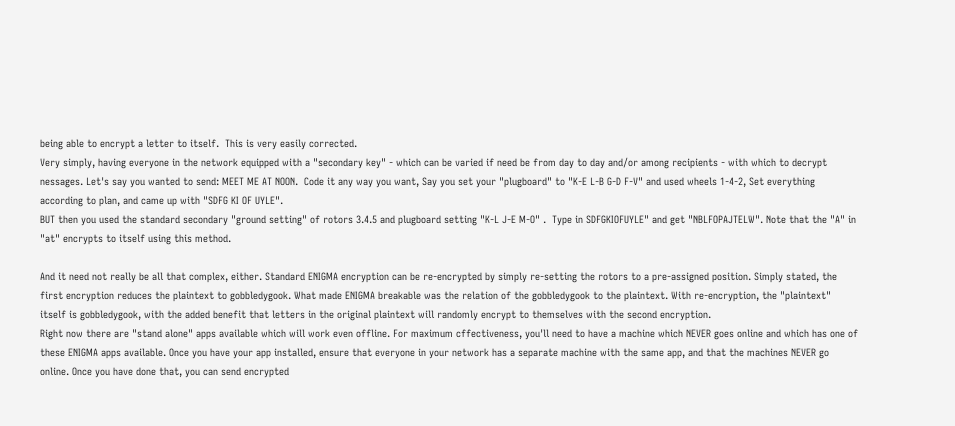being able to encrypt a letter to itself.  This is very easily corrected.
Very simply, having everyone in the network equipped with a "secondary key" - which can be varied if need be from day to day and/or among recipients - with which to decrypt nessages. Let's say you wanted to send: MEET ME AT NOON.  Code it any way you want, Say you set your "plugboard" to "K-E L-B G-D F-V" and used wheels 1-4-2, Set everything according to plan, and came up with "SDFG KI OF UYLE".
BUT then you used the standard secondary "ground setting" of rotors 3.4.5 and plugboard setting "K-L J-E M-O" .  Type in SDFGKIOFUYLE" and get "NBLFOPAJTELW". Note that the "A" in "at" encrypts to itself using this method.

And it need not really be all that complex, either. Standard ENIGMA encryption can be re-encrypted by simply re-setting the rotors to a pre-assigned position. Simply stated, the first encryption reduces the plaintext to gobbledygook. What made ENIGMA breakable was the relation of the gobbledygook to the plaintext. With re-encryption, the "plaintext" itself is gobbledygook, with the added benefit that letters in the original plaintext will randomly encrypt to themselves with the second encryption.
Right now there are "stand alone" apps available which will work even offline. For maximum cffectiveness, you'll need to have a machine which NEVER goes online and which has one of these ENIGMA apps available. Once you have your app installed, ensure that everyone in your network has a separate machine with the same app, and that the machines NEVER go online. Once you have done that, you can send encrypted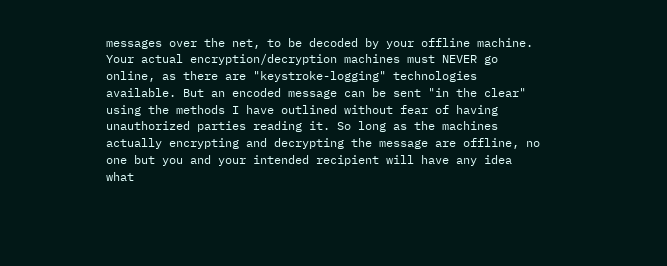messages over the net, to be decoded by your offline machine. Your actual encryption/decryption machines must NEVER go online, as there are "keystroke-logging" technologies available. But an encoded message can be sent "in the clear" using the methods I have outlined without fear of having unauthorized parties reading it. So long as the machines actually encrypting and decrypting the message are offline, no one but you and your intended recipient will have any idea what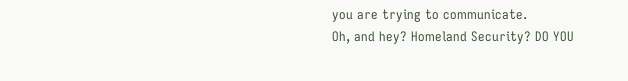you are trying to communicate.
Oh, and hey? Homeland Security? DO YOU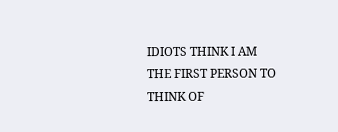IDIOTS THINK I AM THE FIRST PERSON TO THINK OF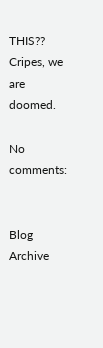THIS??  Cripes, we are doomed.

No comments:


Blog Archive